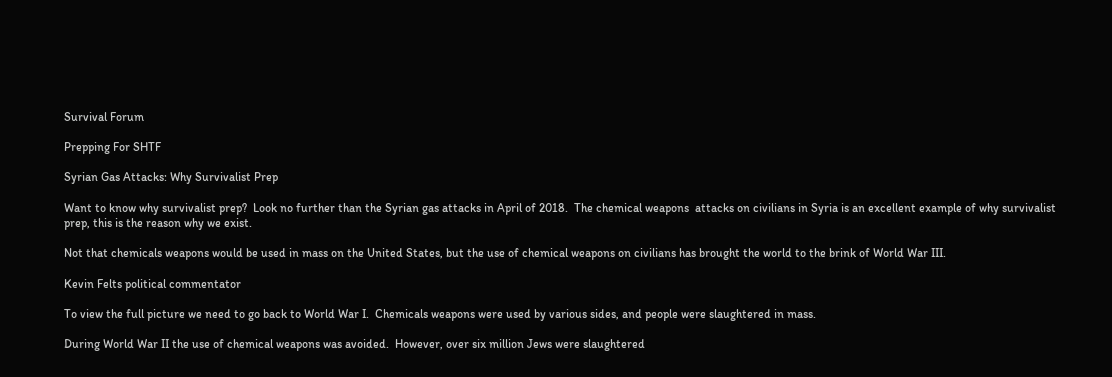Survival Forum

Prepping For SHTF

Syrian Gas Attacks: Why Survivalist Prep

Want to know why survivalist prep?  Look no further than the Syrian gas attacks in April of 2018.  The chemical weapons  attacks on civilians in Syria is an excellent example of why survivalist prep, this is the reason why we exist.

Not that chemicals weapons would be used in mass on the United States, but the use of chemical weapons on civilians has brought the world to the brink of World War III.

Kevin Felts political commentator

To view the full picture we need to go back to World War I.  Chemicals weapons were used by various sides, and people were slaughtered in mass.

During World War II the use of chemical weapons was avoided.  However, over six million Jews were slaughtered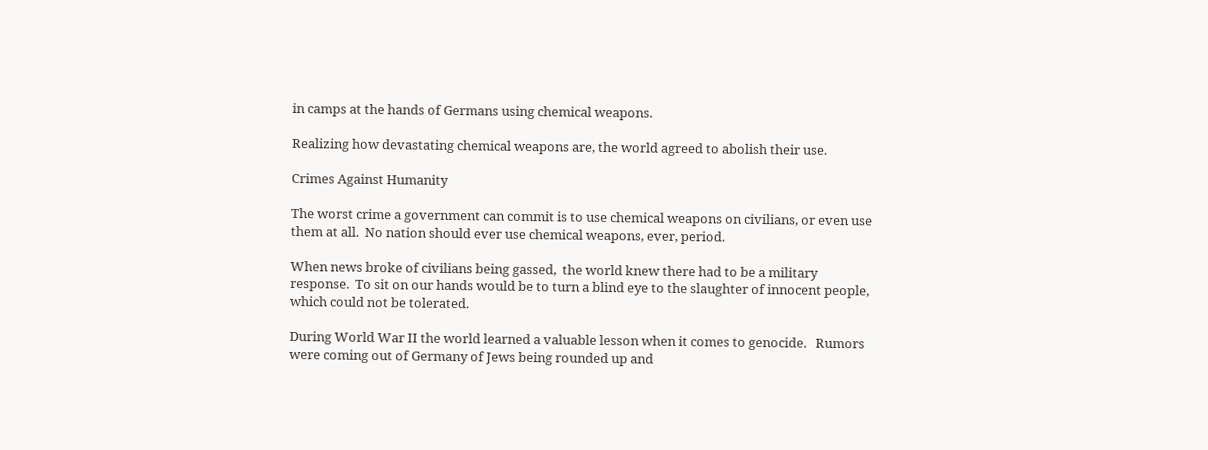in camps at the hands of Germans using chemical weapons.

Realizing how devastating chemical weapons are, the world agreed to abolish their use.

Crimes Against Humanity

The worst crime a government can commit is to use chemical weapons on civilians, or even use them at all.  No nation should ever use chemical weapons, ever, period.

When news broke of civilians being gassed,  the world knew there had to be a military response.  To sit on our hands would be to turn a blind eye to the slaughter of innocent people, which could not be tolerated.

During World War II the world learned a valuable lesson when it comes to genocide.   Rumors were coming out of Germany of Jews being rounded up and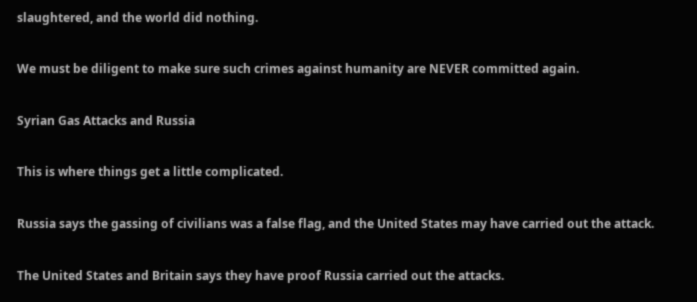slaughtered, and the world did nothing.

We must be diligent to make sure such crimes against humanity are NEVER committed again.

Syrian Gas Attacks and Russia

This is where things get a little complicated.

Russia says the gassing of civilians was a false flag, and the United States may have carried out the attack.

The United States and Britain says they have proof Russia carried out the attacks.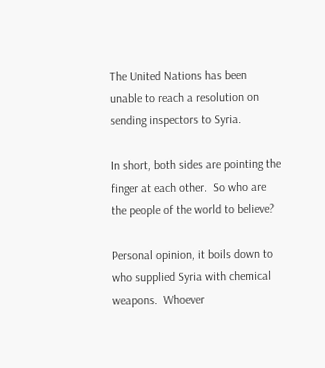The United Nations has been unable to reach a resolution on sending inspectors to Syria.

In short, both sides are pointing the finger at each other.  So who are the people of the world to believe?

Personal opinion, it boils down to who supplied Syria with chemical weapons.  Whoever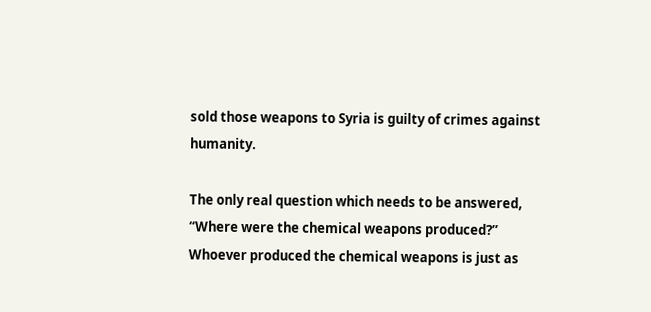sold those weapons to Syria is guilty of crimes against humanity.

The only real question which needs to be answered, “Where were the chemical weapons produced?”  Whoever produced the chemical weapons is just as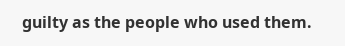guilty as the people who used them.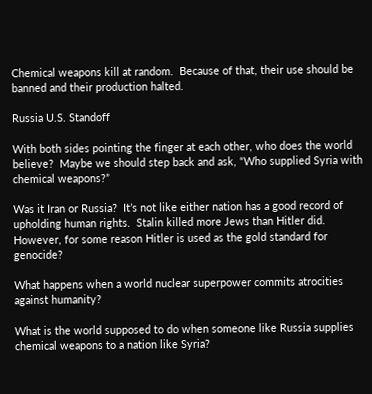Chemical weapons kill at random.  Because of that, their use should be banned and their production halted.

Russia U.S. Standoff

With both sides pointing the finger at each other, who does the world believe?  Maybe we should step back and ask, “Who supplied Syria with chemical weapons?”

Was it Iran or Russia?  It’s not like either nation has a good record of upholding human rights.  Stalin killed more Jews than Hitler did.  However, for some reason Hitler is used as the gold standard for genocide?

What happens when a world nuclear superpower commits atrocities against humanity?

What is the world supposed to do when someone like Russia supplies chemical weapons to a nation like Syria?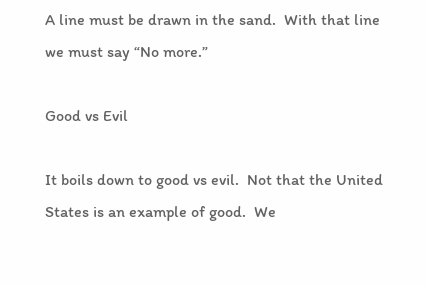A line must be drawn in the sand.  With that line we must say “No more.”

Good vs Evil

It boils down to good vs evil.  Not that the United States is an example of good.  We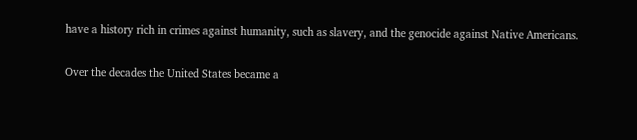have a history rich in crimes against humanity, such as slavery, and the genocide against Native Americans.

Over the decades the United States became a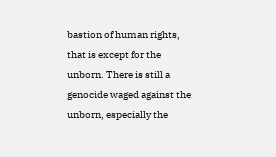bastion of human rights, that is except for the unborn. There is still a genocide waged against the unborn, especially the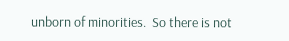unborn of minorities.  So there is not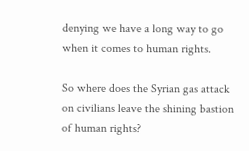denying we have a long way to go when it comes to human rights.

So where does the Syrian gas attack on civilians leave the shining bastion of human rights?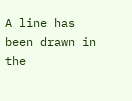A line has been drawn in the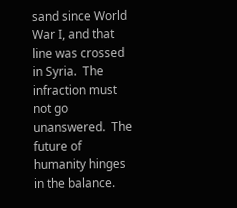sand since World War I, and that line was crossed in Syria.  The infraction must not go unanswered.  The future of humanity hinges in the balance.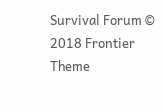Survival Forum © 2018 Frontier Theme